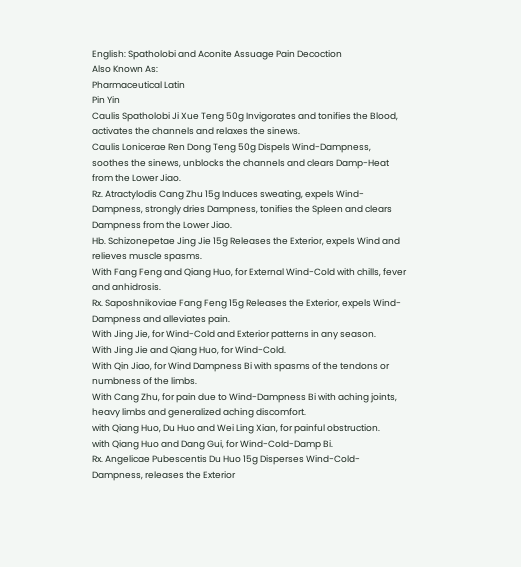English: Spatholobi and Aconite Assuage Pain Decoction
Also Known As:
Pharmaceutical Latin
Pin Yin
Caulis Spatholobi Ji Xue Teng 50g Invigorates and tonifies the Blood, activates the channels and relaxes the sinews.
Caulis Lonicerae Ren Dong Teng 50g Dispels Wind-Dampness, soothes the sinews, unblocks the channels and clears Damp-Heat from the Lower Jiao.
Rz. Atractylodis Cang Zhu 15g Induces sweating, expels Wind-Dampness, strongly dries Dampness, tonifies the Spleen and clears Dampness from the Lower Jiao.
Hb. Schizonepetae Jing Jie 15g Releases the Exterior, expels Wind and relieves muscle spasms.
With Fang Feng and Qiang Huo, for External Wind-Cold with chills, fever and anhidrosis.
Rx. Saposhnikoviae Fang Feng 15g Releases the Exterior, expels Wind-Dampness and alleviates pain.
With Jing Jie, for Wind-Cold and Exterior patterns in any season.
With Jing Jie and Qiang Huo, for Wind-Cold.
With Qin Jiao, for Wind Dampness Bi with spasms of the tendons or numbness of the limbs.
With Cang Zhu, for pain due to Wind-Dampness Bi with aching joints, heavy limbs and generalized aching discomfort.
with Qiang Huo, Du Huo and Wei Ling Xian, for painful obstruction.
with Qiang Huo and Dang Gui, for Wind-Cold-Damp Bi.
Rx. Angelicae Pubescentis Du Huo 15g Disperses Wind-Cold-Dampness, releases the Exterior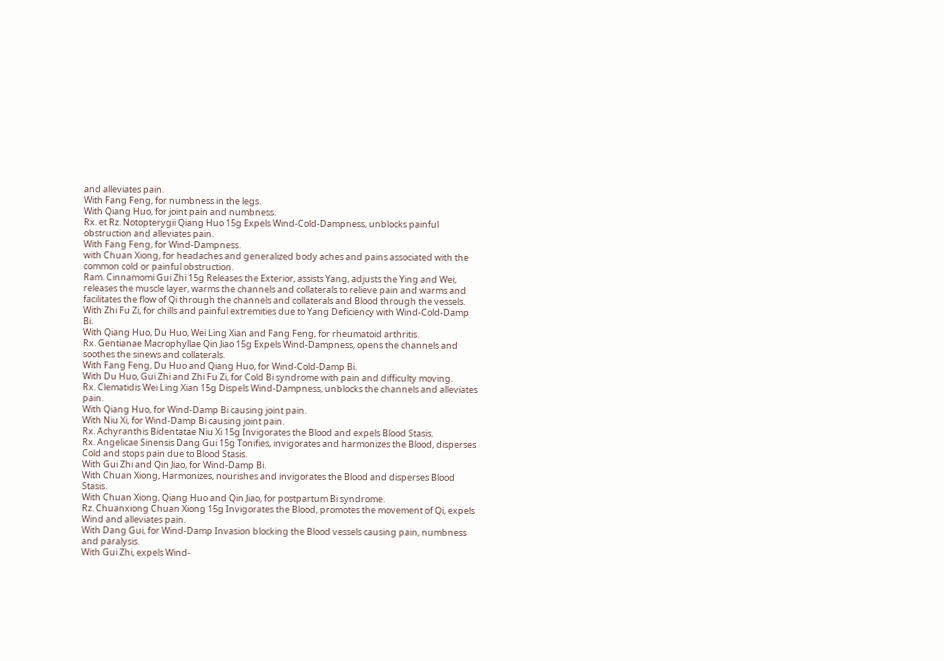and alleviates pain.
With Fang Feng, for numbness in the legs.
With Qiang Huo, for joint pain and numbness.
Rx. et Rz. Notopterygii Qiang Huo 15g Expels Wind-Cold-Dampness, unblocks painful obstruction and alleviates pain.
With Fang Feng, for Wind-Dampness.
with Chuan Xiong, for headaches and generalized body aches and pains associated with the common cold or painful obstruction.
Ram. Cinnamomi Gui Zhi 15g Releases the Exterior, assists Yang, adjusts the Ying and Wei, releases the muscle layer, warms the channels and collaterals to relieve pain and warms and facilitates the flow of Qi through the channels and collaterals and Blood through the vessels.
With Zhi Fu Zi, for chills and painful extremities due to Yang Deficiency with Wind-Cold-Damp Bi.
With Qiang Huo, Du Huo, Wei Ling Xian and Fang Feng, for rheumatoid arthritis.
Rx. Gentianae Macrophyllae Qin Jiao 15g Expels Wind-Dampness, opens the channels and soothes the sinews and collaterals.
With Fang Feng, Du Huo and Qiang Huo, for Wind-Cold-Damp Bi.
With Du Huo, Gui Zhi and Zhi Fu Zi, for Cold Bi syndrome with pain and difficulty moving.
Rx. Clematidis Wei Ling Xian 15g Dispels Wind-Dampness, unblocks the channels and alleviates pain.
With Qiang Huo, for Wind-Damp Bi causing joint pain.
With Niu Xi, for Wind-Damp Bi causing joint pain.
Rx. Achyranthis Bidentatae Niu Xi 15g Invigorates the Blood and expels Blood Stasis.
Rx. Angelicae Sinensis Dang Gui 15g Tonifies, invigorates and harmonizes the Blood, disperses Cold and stops pain due to Blood Stasis.
With Gui Zhi and Qin Jiao, for Wind-Damp Bi.
With Chuan Xiong, Harmonizes, nourishes and invigorates the Blood and disperses Blood Stasis.
With Chuan Xiong, Qiang Huo and Qin Jiao, for postpartum Bi syndrome.
Rz. Chuanxiong Chuan Xiong 15g Invigorates the Blood, promotes the movement of Qi, expels Wind and alleviates pain.
With Dang Gui, for Wind-Damp Invasion blocking the Blood vessels causing pain, numbness and paralysis.
With Gui Zhi, expels Wind-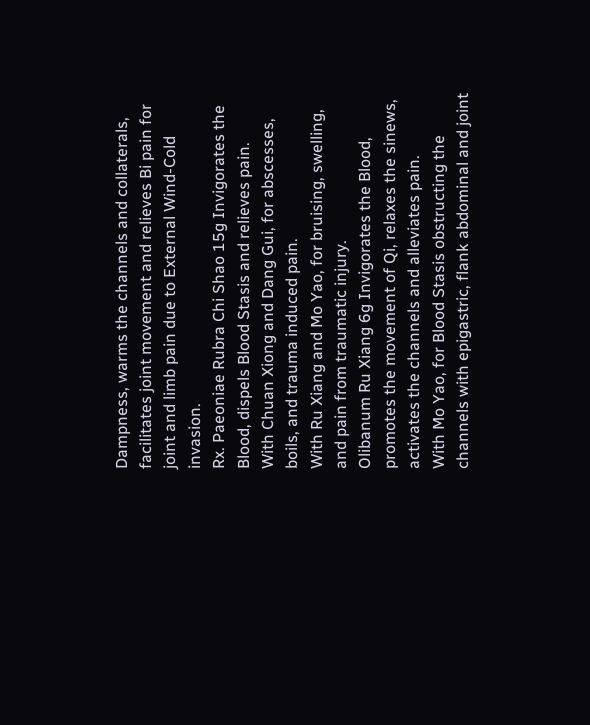Dampness, warms the channels and collaterals, facilitates joint movement and relieves Bi pain for joint and limb pain due to External Wind-Cold invasion.
Rx. Paeoniae Rubra Chi Shao 15g Invigorates the Blood, dispels Blood Stasis and relieves pain.
With Chuan Xiong and Dang Gui, for abscesses, boils, and trauma induced pain.
With Ru Xiang and Mo Yao, for bruising, swelling, and pain from traumatic injury.
Olibanum Ru Xiang 6g Invigorates the Blood, promotes the movement of Qi, relaxes the sinews, activates the channels and alleviates pain.
With Mo Yao, for Blood Stasis obstructing the channels with epigastric, flank abdominal and joint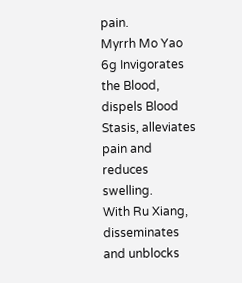pain.
Myrrh Mo Yao 6g Invigorates the Blood, dispels Blood Stasis, alleviates pain and reduces swelling.
With Ru Xiang, disseminates and unblocks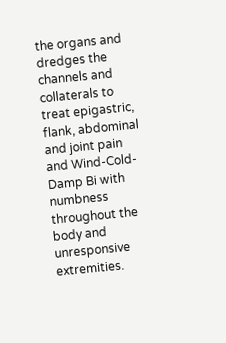the organs and dredges the channels and collaterals to treat epigastric, flank, abdominal and joint pain and Wind-Cold-Damp Bi with numbness throughout the body and unresponsive extremities.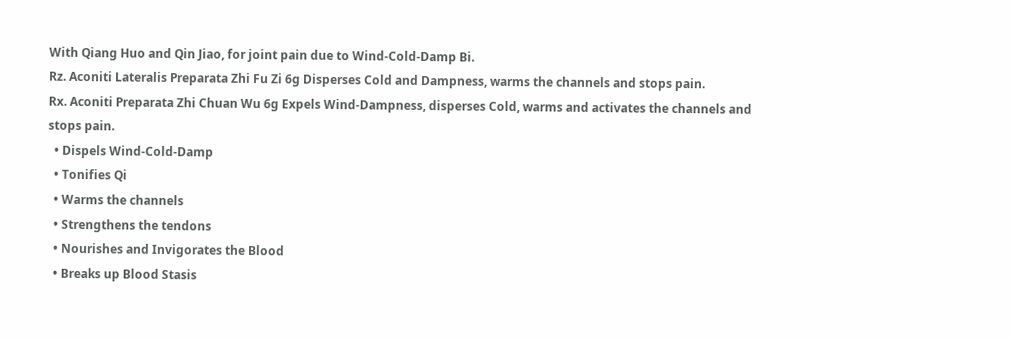With Qiang Huo and Qin Jiao, for joint pain due to Wind-Cold-Damp Bi.
Rz. Aconiti Lateralis Preparata Zhi Fu Zi 6g Disperses Cold and Dampness, warms the channels and stops pain.
Rx. Aconiti Preparata Zhi Chuan Wu 6g Expels Wind-Dampness, disperses Cold, warms and activates the channels and stops pain.
  • Dispels Wind-Cold-Damp
  • Tonifies Qi
  • Warms the channels
  • Strengthens the tendons
  • Nourishes and Invigorates the Blood
  • Breaks up Blood Stasis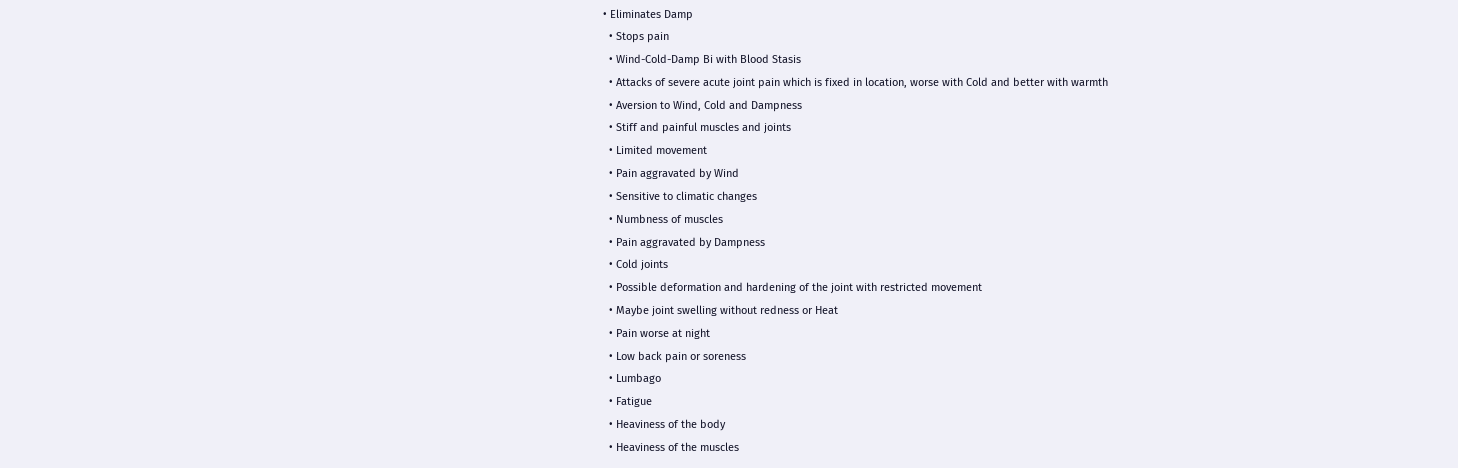• Eliminates Damp
  • Stops pain
  • Wind-Cold-Damp Bi with Blood Stasis
  • Attacks of severe acute joint pain which is fixed in location, worse with Cold and better with warmth
  • Aversion to Wind, Cold and Dampness
  • Stiff and painful muscles and joints
  • Limited movement
  • Pain aggravated by Wind
  • Sensitive to climatic changes
  • Numbness of muscles
  • Pain aggravated by Dampness
  • Cold joints
  • Possible deformation and hardening of the joint with restricted movement
  • Maybe joint swelling without redness or Heat
  • Pain worse at night
  • Low back pain or soreness
  • Lumbago
  • Fatigue
  • Heaviness of the body
  • Heaviness of the muscles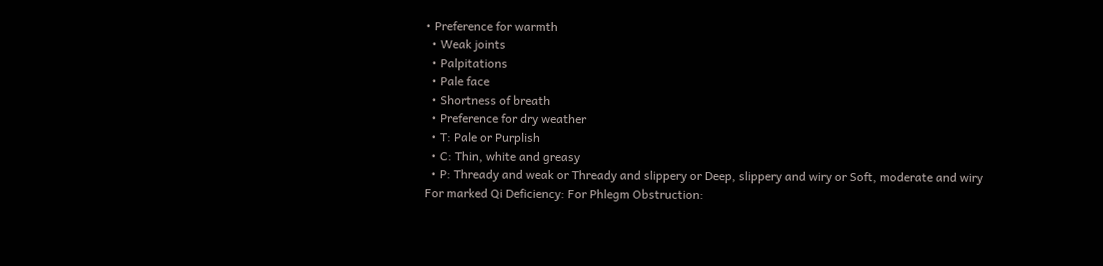• Preference for warmth
  • Weak joints
  • Palpitations
  • Pale face
  • Shortness of breath
  • Preference for dry weather
  • T: Pale or Purplish
  • C: Thin, white and greasy
  • P: Thready and weak or Thready and slippery or Deep, slippery and wiry or Soft, moderate and wiry
For marked Qi Deficiency: For Phlegm Obstruction: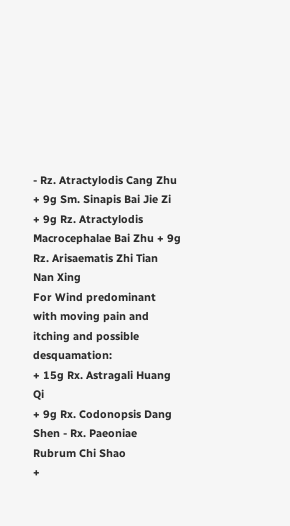- Rz. Atractylodis Cang Zhu + 9g Sm. Sinapis Bai Jie Zi
+ 9g Rz. Atractylodis Macrocephalae Bai Zhu + 9g Rz. Arisaematis Zhi Tian Nan Xing
For Wind predominant with moving pain and itching and possible desquamation:
+ 15g Rx. Astragali Huang Qi
+ 9g Rx. Codonopsis Dang Shen - Rx. Paeoniae Rubrum Chi Shao
+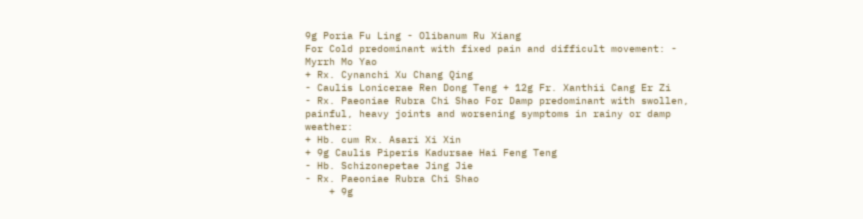9g Poria Fu Ling - Olibanum Ru Xiang
For Cold predominant with fixed pain and difficult movement: - Myrrh Mo Yao
+ Rx. Cynanchi Xu Chang Qing
- Caulis Lonicerae Ren Dong Teng + 12g Fr. Xanthii Cang Er Zi
- Rx. Paeoniae Rubra Chi Shao For Damp predominant with swollen, painful, heavy joints and worsening symptoms in rainy or damp weather:
+ Hb. cum Rx. Asari Xi Xin
+ 9g Caulis Piperis Kadursae Hai Feng Teng
- Hb. Schizonepetae Jing Jie
- Rx. Paeoniae Rubra Chi Shao
    + 9g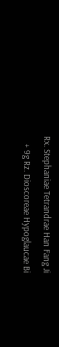Rx. Stephaniae Tetrandrae Han Fang Ji
    + 9g Rz. Dioscoreae Hypoglaucae Bi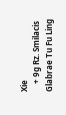Xie
    + 9g Rz. Smilacis Glabrae Tu Fu Ling